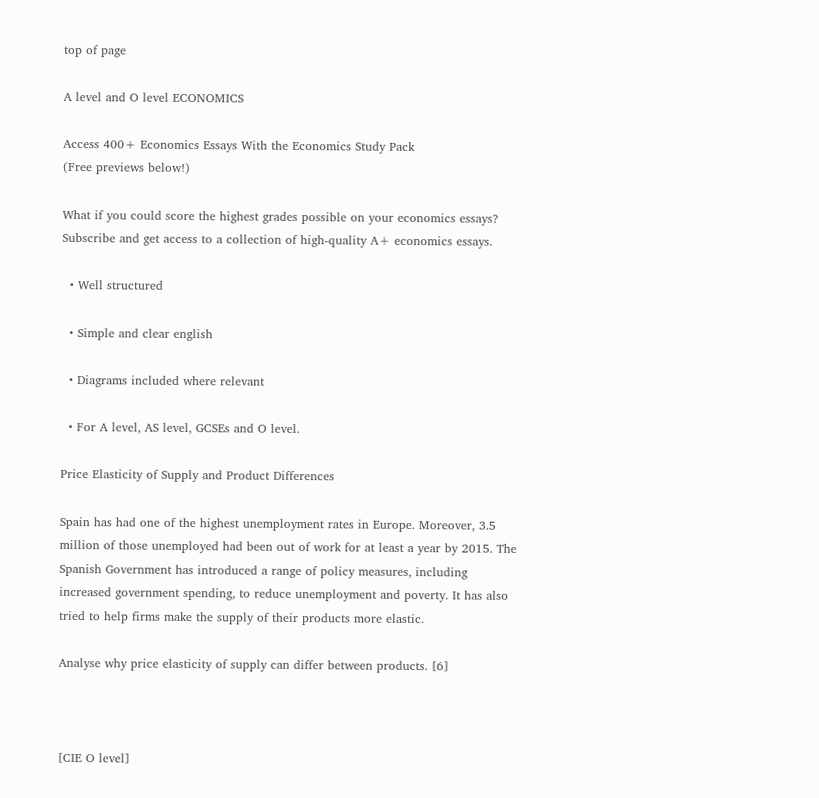top of page

A level and O level ECONOMICS

Access 400+ Economics Essays With the Economics Study Pack
(Free previews below!)

What if you could score the highest grades possible on your economics essays? Subscribe and get access to a collection of high-quality A+ economics essays.

  • Well structured

  • Simple and clear english

  • Diagrams included where relevant

  • For A level, AS level, GCSEs and O level.

Price Elasticity of Supply and Product Differences

Spain has had one of the highest unemployment rates in Europe. Moreover, 3.5 million of those unemployed had been out of work for at least a year by 2015. The Spanish Government has introduced a range of policy measures, including increased government spending, to reduce unemployment and poverty. It has also tried to help firms make the supply of their products more elastic.

Analyse why price elasticity of supply can differ between products. [6]



[CIE O level]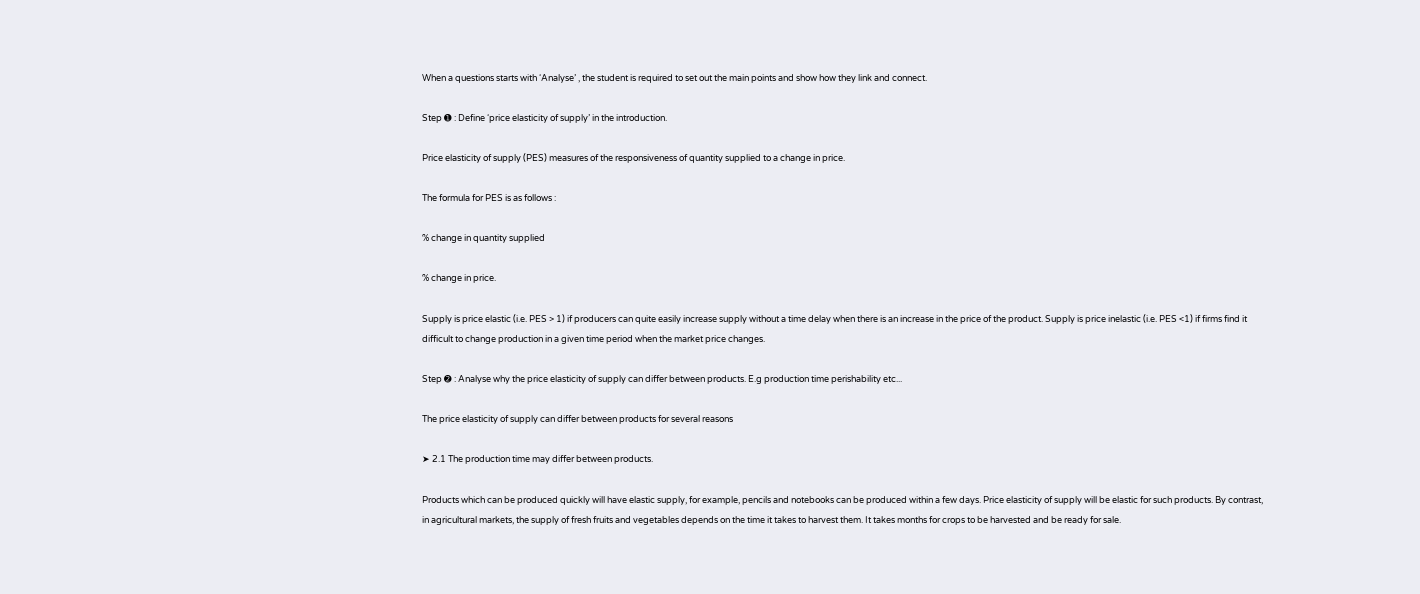When a questions starts with ‘Analyse’ , the student is required to set out the main points and show how they link and connect.

Step ➊ : Define ‘price elasticity of supply’ in the introduction.

Price elasticity of supply (PES) measures of the responsiveness of quantity supplied to a change in price.

The formula for PES is as follows :

% change in quantity supplied

% change in price.

Supply is price elastic (i.e. PES > 1) if producers can quite easily increase supply without a time delay when there is an increase in the price of the product. Supply is price inelastic (i.e. PES <1) if firms find it difficult to change production in a given time period when the market price changes.

Step ➋ : Analyse why the price elasticity of supply can differ between products. E.g production time perishability etc...

The price elasticity of supply can differ between products for several reasons

➤ 2.1 The production time may differ between products.

Products which can be produced quickly will have elastic supply, for example, pencils and notebooks can be produced within a few days. Price elasticity of supply will be elastic for such products. By contrast, in agricultural markets, the supply of fresh fruits and vegetables depends on the time it takes to harvest them. It takes months for crops to be harvested and be ready for sale.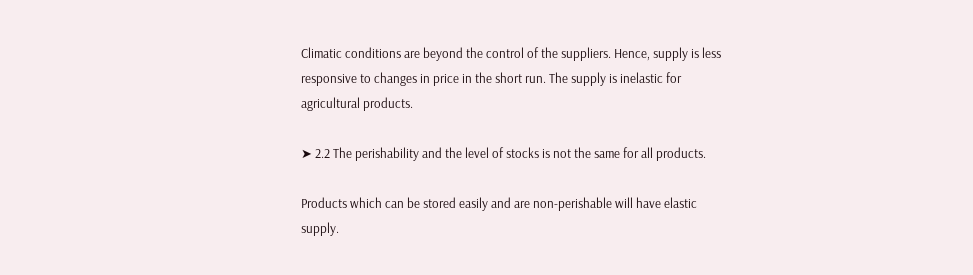Climatic conditions are beyond the control of the suppliers. Hence, supply is less responsive to changes in price in the short run. The supply is inelastic for agricultural products.

➤ 2.2 The perishability and the level of stocks is not the same for all products.

Products which can be stored easily and are non-perishable will have elastic supply.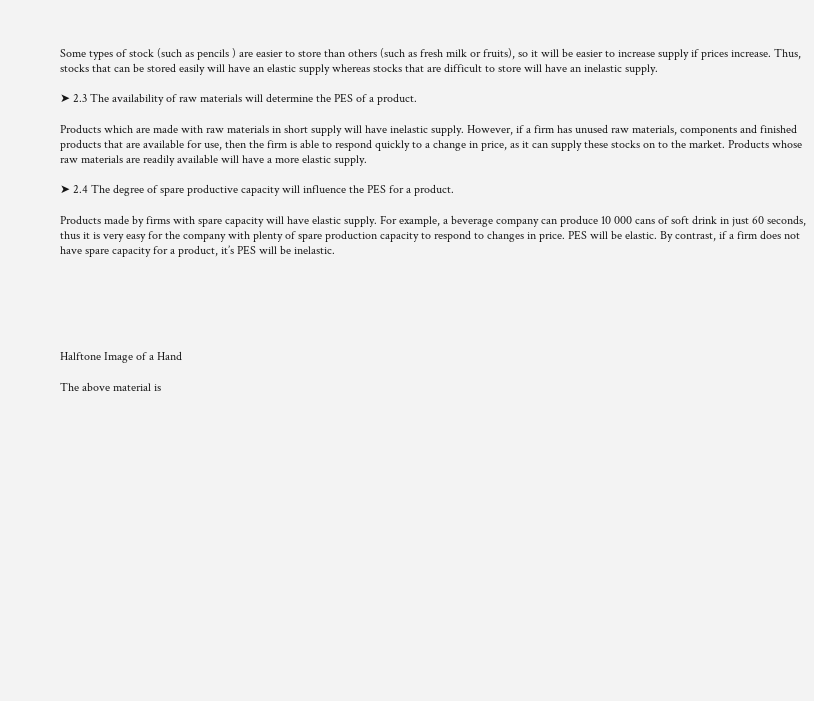Some types of stock (such as pencils ) are easier to store than others (such as fresh milk or fruits), so it will be easier to increase supply if prices increase. Thus, stocks that can be stored easily will have an elastic supply whereas stocks that are difficult to store will have an inelastic supply.

➤ 2.3 The availability of raw materials will determine the PES of a product.

Products which are made with raw materials in short supply will have inelastic supply. However, if a firm has unused raw materials, components and finished products that are available for use, then the firm is able to respond quickly to a change in price, as it can supply these stocks on to the market. Products whose raw materials are readily available will have a more elastic supply.

➤ 2.4 The degree of spare productive capacity will influence the PES for a product.

Products made by firms with spare capacity will have elastic supply. For example, a beverage company can produce 10 000 cans of soft drink in just 60 seconds, thus it is very easy for the company with plenty of spare production capacity to respond to changes in price. PES will be elastic. By contrast, if a firm does not have spare capacity for a product, it’s PES will be inelastic.






Halftone Image of a Hand

The above material is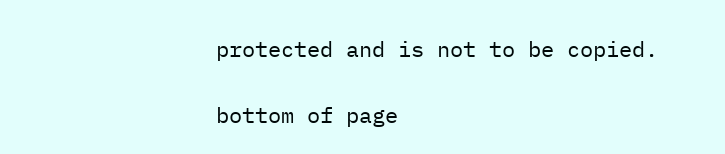protected and is not to be copied.

bottom of page